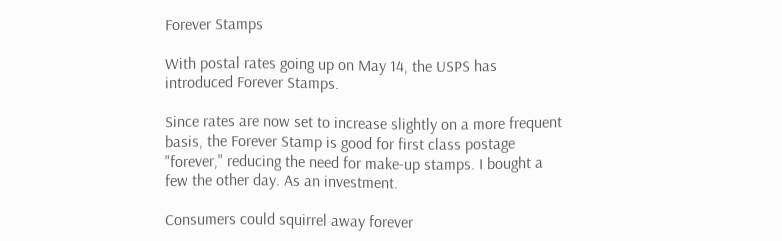Forever Stamps

With postal rates going up on May 14, the USPS has introduced Forever Stamps.

Since rates are now set to increase slightly on a more frequent basis, the Forever Stamp is good for first class postage "forever," reducing the need for make-up stamps. I bought a few the other day. As an investment.

Consumers could squirrel away forever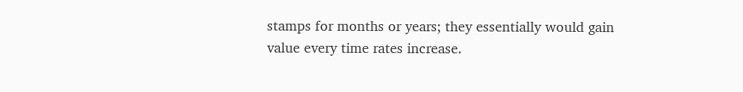stamps for months or years; they essentially would gain value every time rates increase.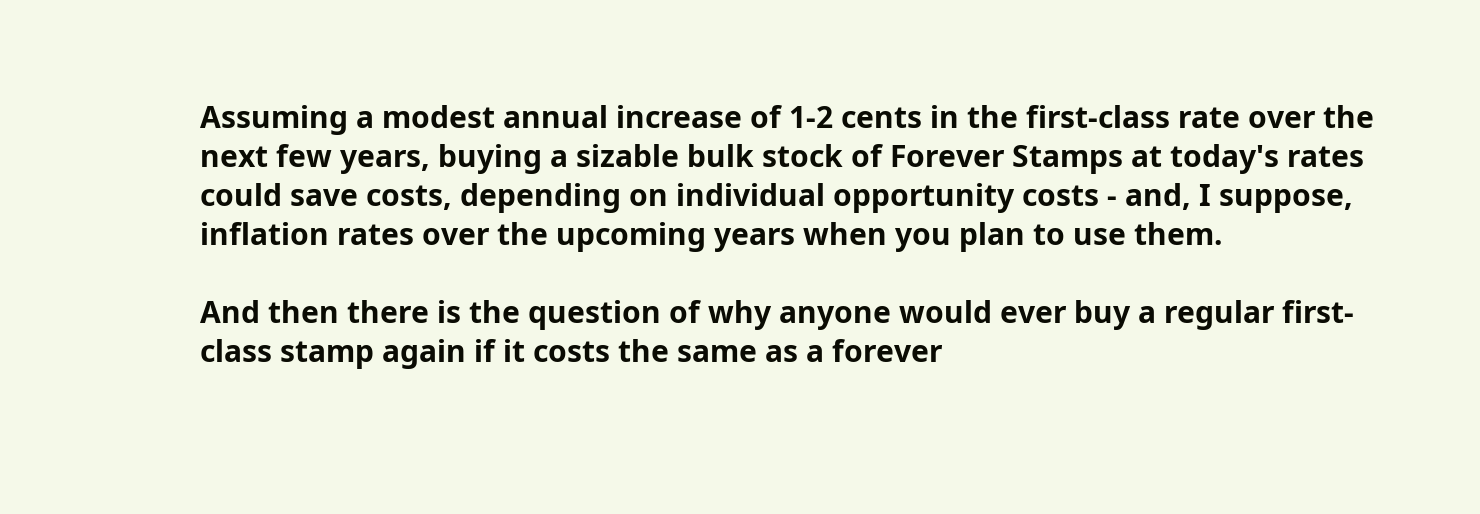Assuming a modest annual increase of 1-2 cents in the first-class rate over the next few years, buying a sizable bulk stock of Forever Stamps at today's rates could save costs, depending on individual opportunity costs - and, I suppose, inflation rates over the upcoming years when you plan to use them.

And then there is the question of why anyone would ever buy a regular first-class stamp again if it costs the same as a forever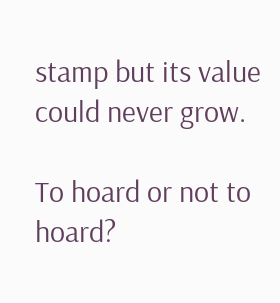stamp but its value could never grow.

To hoard or not to hoard?